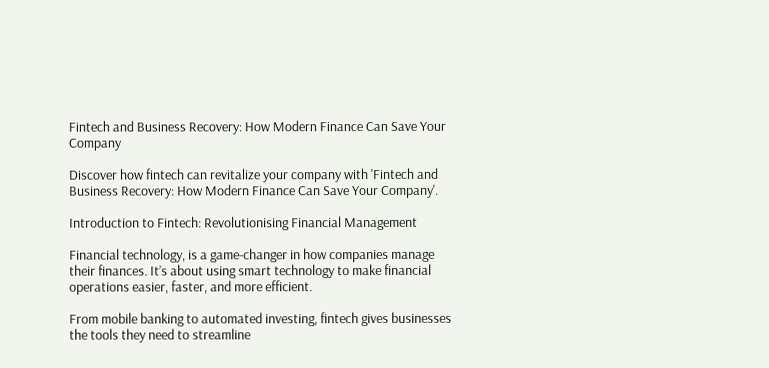Fintech and Business Recovery: How Modern Finance Can Save Your Company

Discover how fintech can revitalize your company with 'Fintech and Business Recovery: How Modern Finance Can Save Your Company'.

Introduction to Fintech: Revolutionising Financial Management

Financial technology, is a game-changer in how companies manage their finances. It’s about using smart technology to make financial operations easier, faster, and more efficient.

From mobile banking to automated investing, fintech gives businesses the tools they need to streamline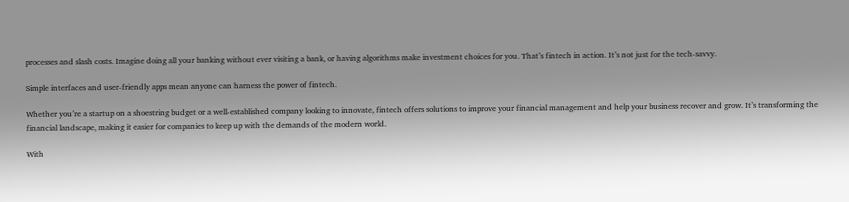processes and slash costs. Imagine doing all your banking without ever visiting a bank, or having algorithms make investment choices for you. That’s fintech in action. It’s not just for the tech-savvy.

Simple interfaces and user-friendly apps mean anyone can harness the power of fintech.

Whether you’re a startup on a shoestring budget or a well-established company looking to innovate, fintech offers solutions to improve your financial management and help your business recover and grow. It’s transforming the financial landscape, making it easier for companies to keep up with the demands of the modern world.

With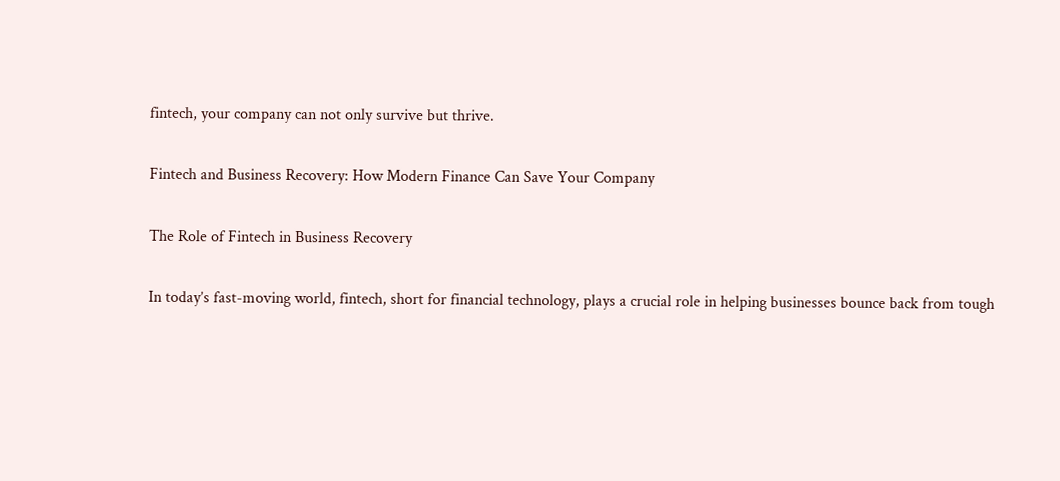fintech, your company can not only survive but thrive.

Fintech and Business Recovery: How Modern Finance Can Save Your Company

The Role of Fintech in Business Recovery

In today’s fast-moving world, fintech, short for financial technology, plays a crucial role in helping businesses bounce back from tough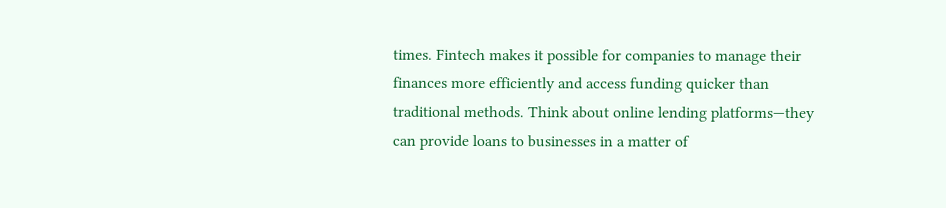times. Fintech makes it possible for companies to manage their finances more efficiently and access funding quicker than traditional methods. Think about online lending platforms—they can provide loans to businesses in a matter of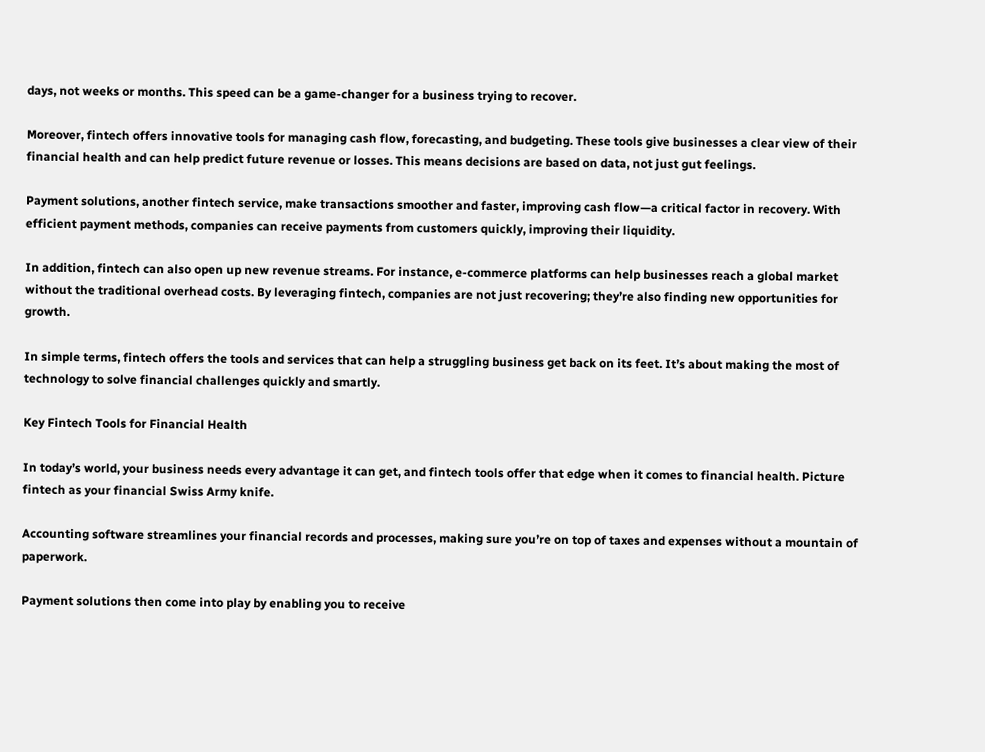days, not weeks or months. This speed can be a game-changer for a business trying to recover.

Moreover, fintech offers innovative tools for managing cash flow, forecasting, and budgeting. These tools give businesses a clear view of their financial health and can help predict future revenue or losses. This means decisions are based on data, not just gut feelings.

Payment solutions, another fintech service, make transactions smoother and faster, improving cash flow—a critical factor in recovery. With efficient payment methods, companies can receive payments from customers quickly, improving their liquidity.

In addition, fintech can also open up new revenue streams. For instance, e-commerce platforms can help businesses reach a global market without the traditional overhead costs. By leveraging fintech, companies are not just recovering; they’re also finding new opportunities for growth.

In simple terms, fintech offers the tools and services that can help a struggling business get back on its feet. It’s about making the most of technology to solve financial challenges quickly and smartly.

Key Fintech Tools for Financial Health

In today’s world, your business needs every advantage it can get, and fintech tools offer that edge when it comes to financial health. Picture fintech as your financial Swiss Army knife.

Accounting software streamlines your financial records and processes, making sure you’re on top of taxes and expenses without a mountain of paperwork.

Payment solutions then come into play by enabling you to receive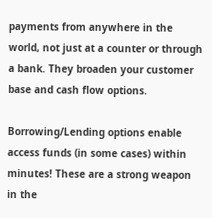payments from anywhere in the world, not just at a counter or through a bank. They broaden your customer base and cash flow options.

Borrowing/Lending options enable access funds (in some cases) within minutes! These are a strong weapon in the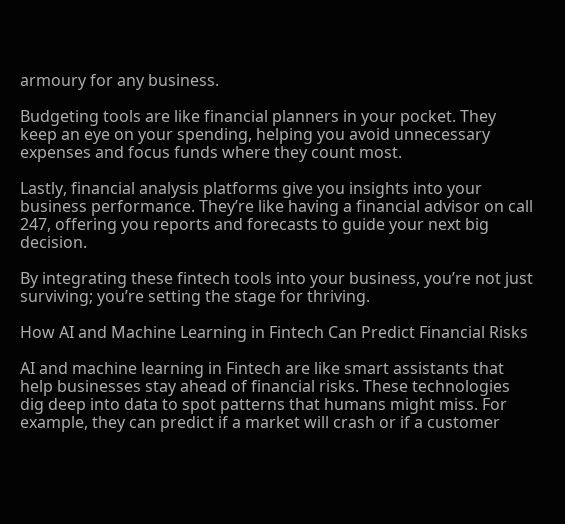armoury for any business.

Budgeting tools are like financial planners in your pocket. They keep an eye on your spending, helping you avoid unnecessary expenses and focus funds where they count most.

Lastly, financial analysis platforms give you insights into your business performance. They’re like having a financial advisor on call 247, offering you reports and forecasts to guide your next big decision.

By integrating these fintech tools into your business, you’re not just surviving; you’re setting the stage for thriving.

How AI and Machine Learning in Fintech Can Predict Financial Risks

AI and machine learning in Fintech are like smart assistants that help businesses stay ahead of financial risks. These technologies dig deep into data to spot patterns that humans might miss. For example, they can predict if a market will crash or if a customer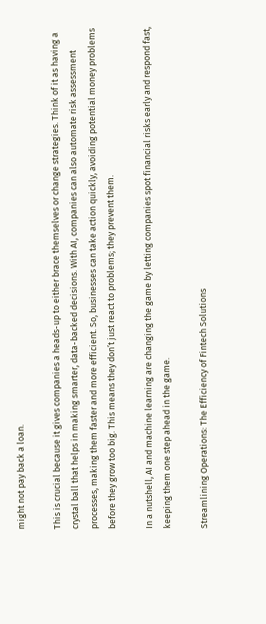might not pay back a loan.

This is crucial because it gives companies a heads-up to either brace themselves or change strategies. Think of it as having a crystal ball that helps in making smarter, data-backed decisions. With AI, companies can also automate risk assessment processes, making them faster and more efficient. So, businesses can take action quickly, avoiding potential money problems before they grow too big. This means they don’t just react to problems; they prevent them.

In a nutshell, AI and machine learning are changing the game by letting companies spot financial risks early and respond fast, keeping them one step ahead in the game.

Streamlining Operations: The Efficiency of Fintech Solutions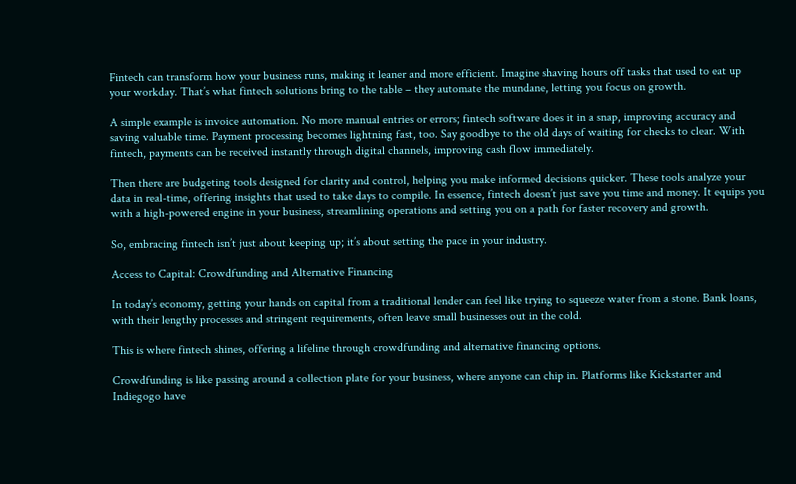Fintech can transform how your business runs, making it leaner and more efficient. Imagine shaving hours off tasks that used to eat up your workday. That’s what fintech solutions bring to the table – they automate the mundane, letting you focus on growth.

A simple example is invoice automation. No more manual entries or errors; fintech software does it in a snap, improving accuracy and saving valuable time. Payment processing becomes lightning fast, too. Say goodbye to the old days of waiting for checks to clear. With fintech, payments can be received instantly through digital channels, improving cash flow immediately.

Then there are budgeting tools designed for clarity and control, helping you make informed decisions quicker. These tools analyze your data in real-time, offering insights that used to take days to compile. In essence, fintech doesn’t just save you time and money. It equips you with a high-powered engine in your business, streamlining operations and setting you on a path for faster recovery and growth.

So, embracing fintech isn’t just about keeping up; it’s about setting the pace in your industry.

Access to Capital: Crowdfunding and Alternative Financing

In today’s economy, getting your hands on capital from a traditional lender can feel like trying to squeeze water from a stone. Bank loans, with their lengthy processes and stringent requirements, often leave small businesses out in the cold.

This is where fintech shines, offering a lifeline through crowdfunding and alternative financing options.

Crowdfunding is like passing around a collection plate for your business, where anyone can chip in. Platforms like Kickstarter and Indiegogo have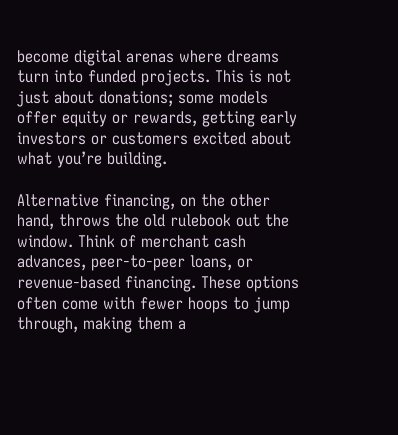become digital arenas where dreams turn into funded projects. This is not just about donations; some models offer equity or rewards, getting early investors or customers excited about what you’re building.

Alternative financing, on the other hand, throws the old rulebook out the window. Think of merchant cash advances, peer-to-peer loans, or revenue-based financing. These options often come with fewer hoops to jump through, making them a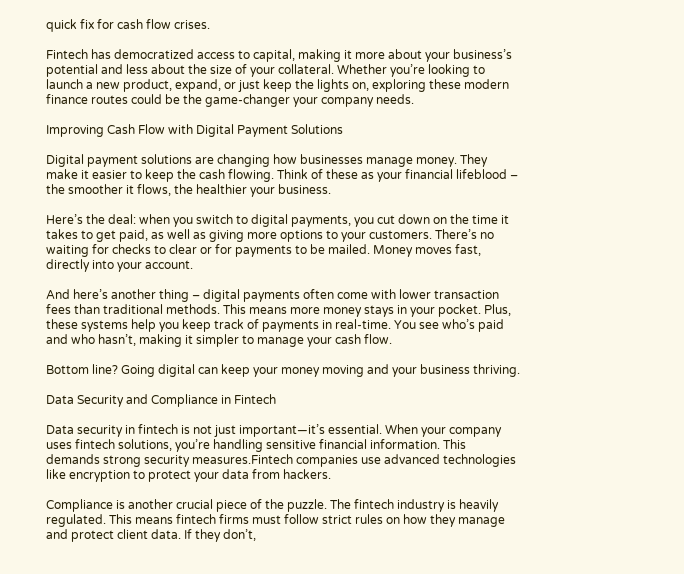quick fix for cash flow crises.

Fintech has democratized access to capital, making it more about your business’s potential and less about the size of your collateral. Whether you’re looking to launch a new product, expand, or just keep the lights on, exploring these modern finance routes could be the game-changer your company needs.

Improving Cash Flow with Digital Payment Solutions

Digital payment solutions are changing how businesses manage money. They make it easier to keep the cash flowing. Think of these as your financial lifeblood – the smoother it flows, the healthier your business.

Here’s the deal: when you switch to digital payments, you cut down on the time it takes to get paid, as well as giving more options to your customers. There’s no waiting for checks to clear or for payments to be mailed. Money moves fast, directly into your account.

And here’s another thing – digital payments often come with lower transaction fees than traditional methods. This means more money stays in your pocket. Plus, these systems help you keep track of payments in real-time. You see who’s paid and who hasn’t, making it simpler to manage your cash flow.

Bottom line? Going digital can keep your money moving and your business thriving.

Data Security and Compliance in Fintech

Data security in fintech is not just important—it’s essential. When your company uses fintech solutions, you’re handling sensitive financial information. This demands strong security measures.Fintech companies use advanced technologies like encryption to protect your data from hackers.

Compliance is another crucial piece of the puzzle. The fintech industry is heavily regulated. This means fintech firms must follow strict rules on how they manage and protect client data. If they don’t,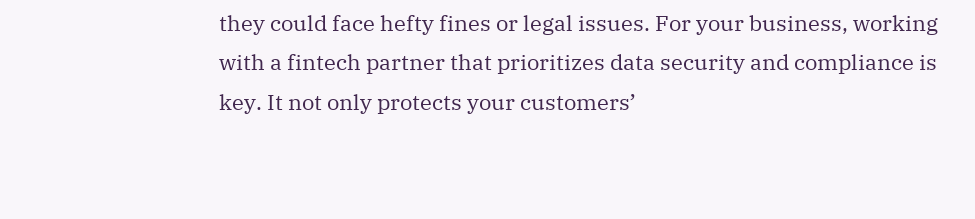they could face hefty fines or legal issues. For your business, working with a fintech partner that prioritizes data security and compliance is key. It not only protects your customers’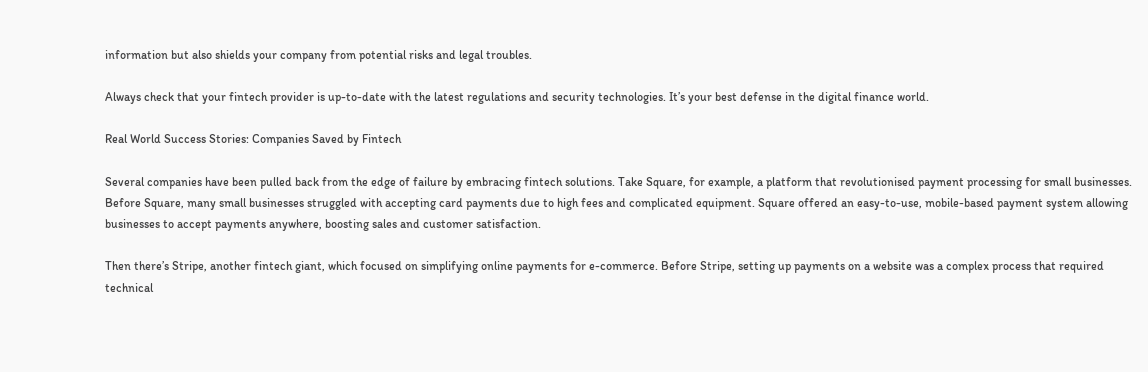information but also shields your company from potential risks and legal troubles.

Always check that your fintech provider is up-to-date with the latest regulations and security technologies. It’s your best defense in the digital finance world.

Real World Success Stories: Companies Saved by Fintech

Several companies have been pulled back from the edge of failure by embracing fintech solutions. Take Square, for example, a platform that revolutionised payment processing for small businesses. Before Square, many small businesses struggled with accepting card payments due to high fees and complicated equipment. Square offered an easy-to-use, mobile-based payment system allowing businesses to accept payments anywhere, boosting sales and customer satisfaction.

Then there’s Stripe, another fintech giant, which focused on simplifying online payments for e-commerce. Before Stripe, setting up payments on a website was a complex process that required technical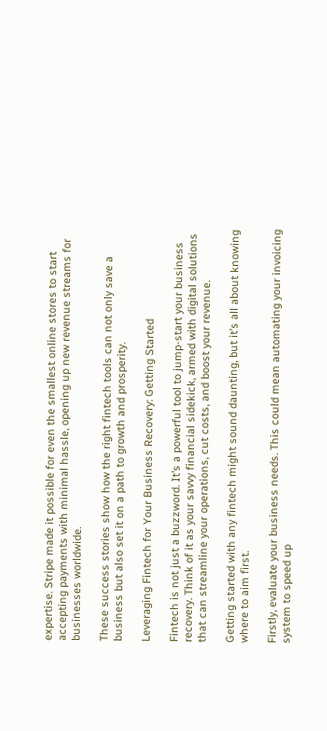expertise. Stripe made it possible for even the smallest online stores to start accepting payments with minimal hassle, opening up new revenue streams for businesses worldwide.

These success stories show how the right fintech tools can not only save a business but also set it on a path to growth and prosperity.

Leveraging Fintech for Your Business Recovery: Getting Started

Fintech is not just a buzzword. It’s a powerful tool to jump-start your business recovery. Think of it as your savvy financial sidekick, armed with digital solutions that can streamline your operations, cut costs, and boost your revenue.

Getting started with any fintech might sound daunting, but it’s all about knowing where to aim first.

Firstly, evaluate your business needs. This could mean automating your invoicing system to speed up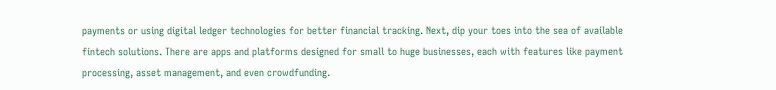payments or using digital ledger technologies for better financial tracking. Next, dip your toes into the sea of available fintech solutions. There are apps and platforms designed for small to huge businesses, each with features like payment processing, asset management, and even crowdfunding.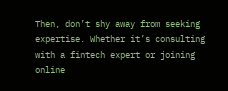Then, don’t shy away from seeking expertise. Whether it’s consulting with a fintech expert or joining online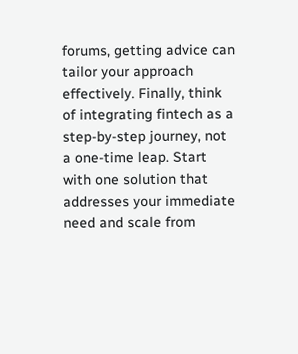forums, getting advice can tailor your approach effectively. Finally, think of integrating fintech as a step-by-step journey, not a one-time leap. Start with one solution that addresses your immediate need and scale from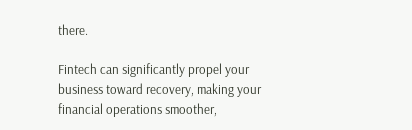there.

Fintech can significantly propel your business toward recovery, making your financial operations smoother,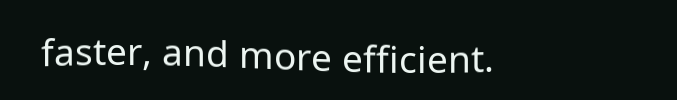faster, and more efficient.